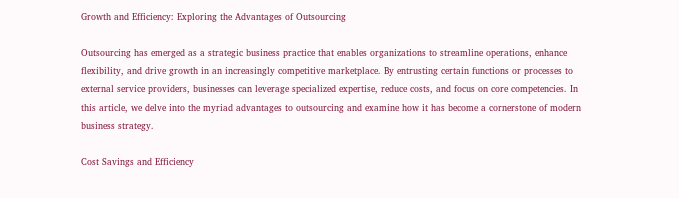Growth and Efficiency: Exploring the Advantages of Outsourcing

Outsourcing has emerged as a strategic business practice that enables organizations to streamline operations, enhance flexibility, and drive growth in an increasingly competitive marketplace. By entrusting certain functions or processes to external service providers, businesses can leverage specialized expertise, reduce costs, and focus on core competencies. In this article, we delve into the myriad advantages to outsourcing and examine how it has become a cornerstone of modern business strategy.

Cost Savings and Efficiency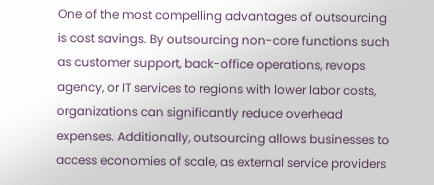One of the most compelling advantages of outsourcing is cost savings. By outsourcing non-core functions such as customer support, back-office operations, revops agency, or IT services to regions with lower labor costs, organizations can significantly reduce overhead expenses. Additionally, outsourcing allows businesses to access economies of scale, as external service providers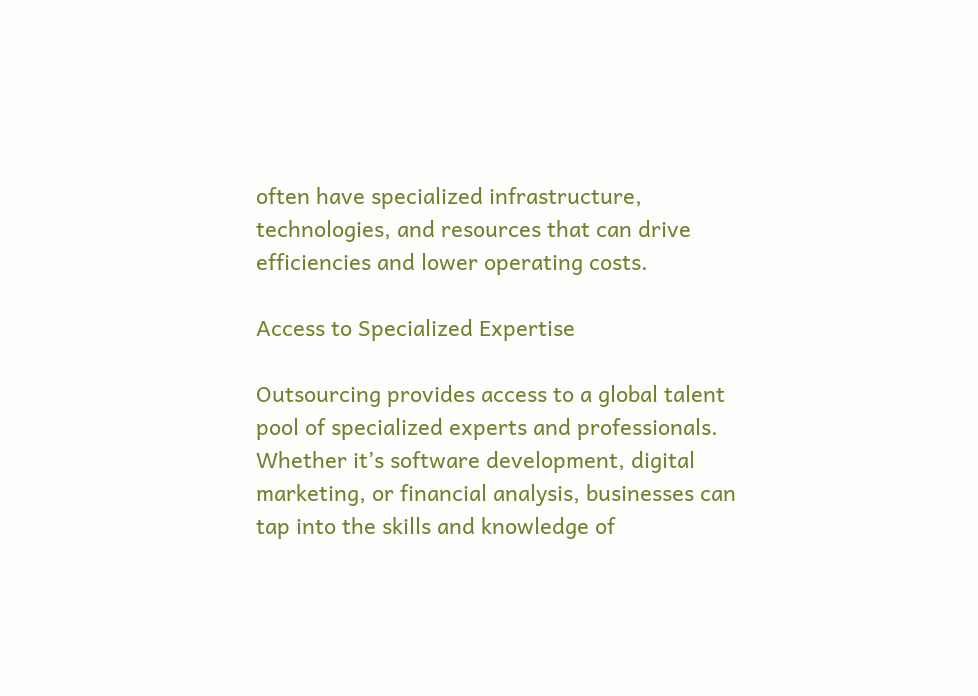often have specialized infrastructure, technologies, and resources that can drive efficiencies and lower operating costs.

Access to Specialized Expertise

Outsourcing provides access to a global talent pool of specialized experts and professionals. Whether it’s software development, digital marketing, or financial analysis, businesses can tap into the skills and knowledge of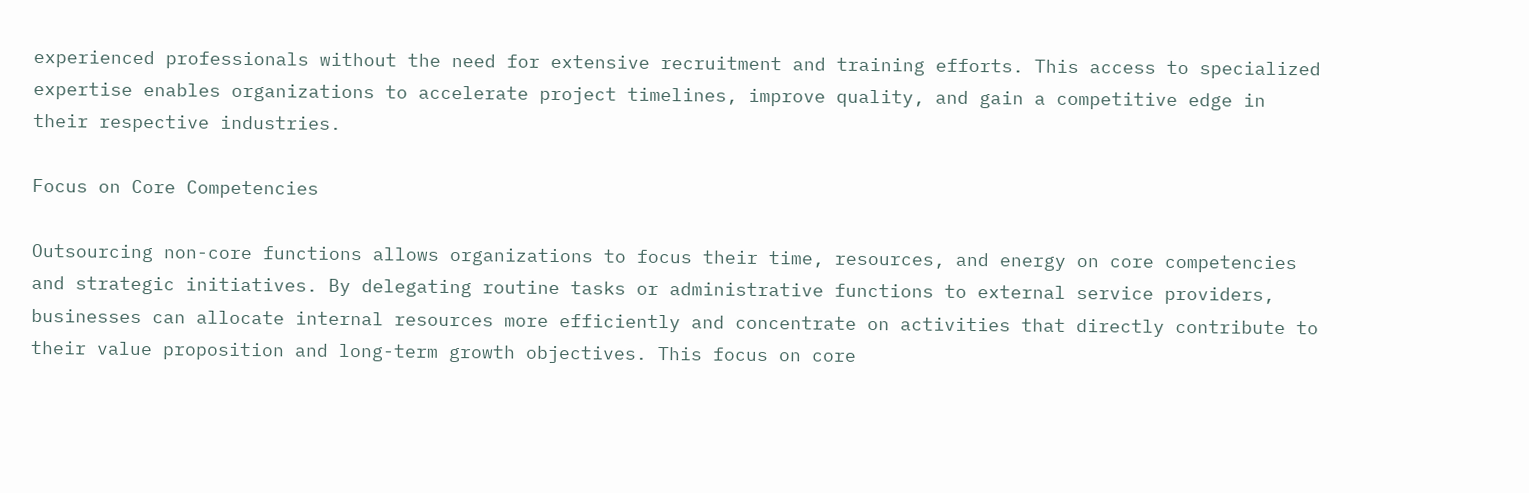experienced professionals without the need for extensive recruitment and training efforts. This access to specialized expertise enables organizations to accelerate project timelines, improve quality, and gain a competitive edge in their respective industries.

Focus on Core Competencies

Outsourcing non-core functions allows organizations to focus their time, resources, and energy on core competencies and strategic initiatives. By delegating routine tasks or administrative functions to external service providers, businesses can allocate internal resources more efficiently and concentrate on activities that directly contribute to their value proposition and long-term growth objectives. This focus on core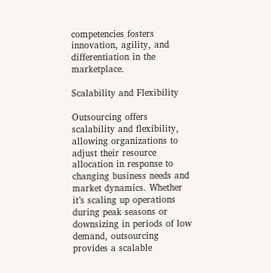competencies fosters innovation, agility, and differentiation in the marketplace.

Scalability and Flexibility

Outsourcing offers scalability and flexibility, allowing organizations to adjust their resource allocation in response to changing business needs and market dynamics. Whether it’s scaling up operations during peak seasons or downsizing in periods of low demand, outsourcing provides a scalable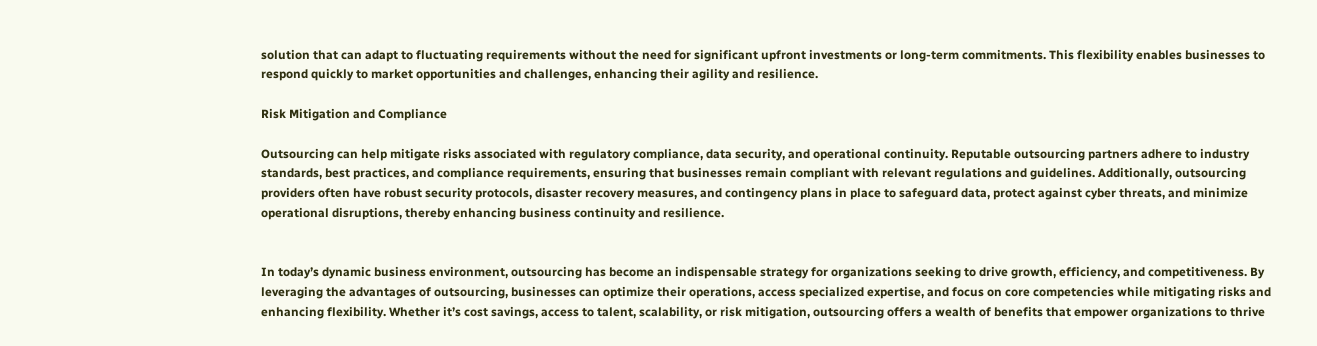solution that can adapt to fluctuating requirements without the need for significant upfront investments or long-term commitments. This flexibility enables businesses to respond quickly to market opportunities and challenges, enhancing their agility and resilience.

Risk Mitigation and Compliance

Outsourcing can help mitigate risks associated with regulatory compliance, data security, and operational continuity. Reputable outsourcing partners adhere to industry standards, best practices, and compliance requirements, ensuring that businesses remain compliant with relevant regulations and guidelines. Additionally, outsourcing providers often have robust security protocols, disaster recovery measures, and contingency plans in place to safeguard data, protect against cyber threats, and minimize operational disruptions, thereby enhancing business continuity and resilience.


In today’s dynamic business environment, outsourcing has become an indispensable strategy for organizations seeking to drive growth, efficiency, and competitiveness. By leveraging the advantages of outsourcing, businesses can optimize their operations, access specialized expertise, and focus on core competencies while mitigating risks and enhancing flexibility. Whether it’s cost savings, access to talent, scalability, or risk mitigation, outsourcing offers a wealth of benefits that empower organizations to thrive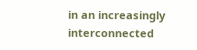in an increasingly interconnected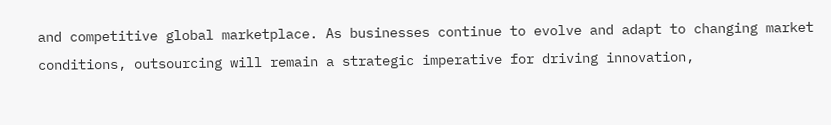and competitive global marketplace. As businesses continue to evolve and adapt to changing market conditions, outsourcing will remain a strategic imperative for driving innovation,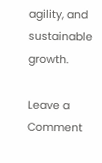agility, and sustainable growth.

Leave a Comment